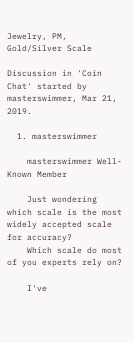Jewelry, PM, Gold/Silver Scale

Discussion in 'Coin Chat' started by masterswimmer, Mar 21, 2019.

  1. masterswimmer

    masterswimmer Well-Known Member

    Just wondering which scale is the most widely accepted scale for accuracy?
    Which scale do most of you experts rely on?

    I've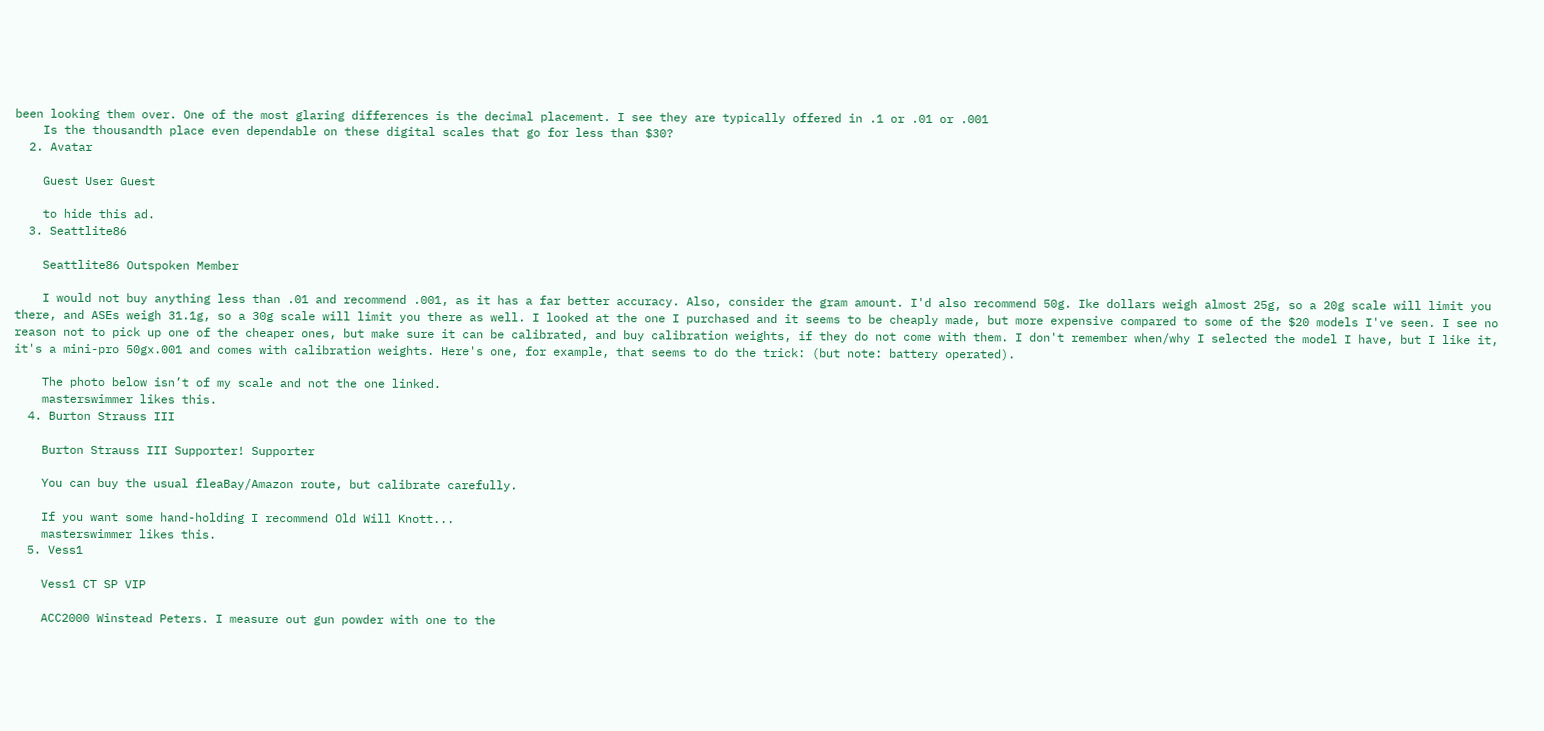been looking them over. One of the most glaring differences is the decimal placement. I see they are typically offered in .1 or .01 or .001
    Is the thousandth place even dependable on these digital scales that go for less than $30?
  2. Avatar

    Guest User Guest

    to hide this ad.
  3. Seattlite86

    Seattlite86 Outspoken Member

    I would not buy anything less than .01 and recommend .001, as it has a far better accuracy. Also, consider the gram amount. I'd also recommend 50g. Ike dollars weigh almost 25g, so a 20g scale will limit you there, and ASEs weigh 31.1g, so a 30g scale will limit you there as well. I looked at the one I purchased and it seems to be cheaply made, but more expensive compared to some of the $20 models I've seen. I see no reason not to pick up one of the cheaper ones, but make sure it can be calibrated, and buy calibration weights, if they do not come with them. I don't remember when/why I selected the model I have, but I like it, it's a mini-pro 50gx.001 and comes with calibration weights. Here's one, for example, that seems to do the trick: (but note: battery operated).

    The photo below isn’t of my scale and not the one linked.
    masterswimmer likes this.
  4. Burton Strauss III

    Burton Strauss III Supporter! Supporter

    You can buy the usual fleaBay/Amazon route, but calibrate carefully.

    If you want some hand-holding I recommend Old Will Knott...
    masterswimmer likes this.
  5. Vess1

    Vess1 CT SP VIP

    ACC2000 Winstead Peters. I measure out gun powder with one to the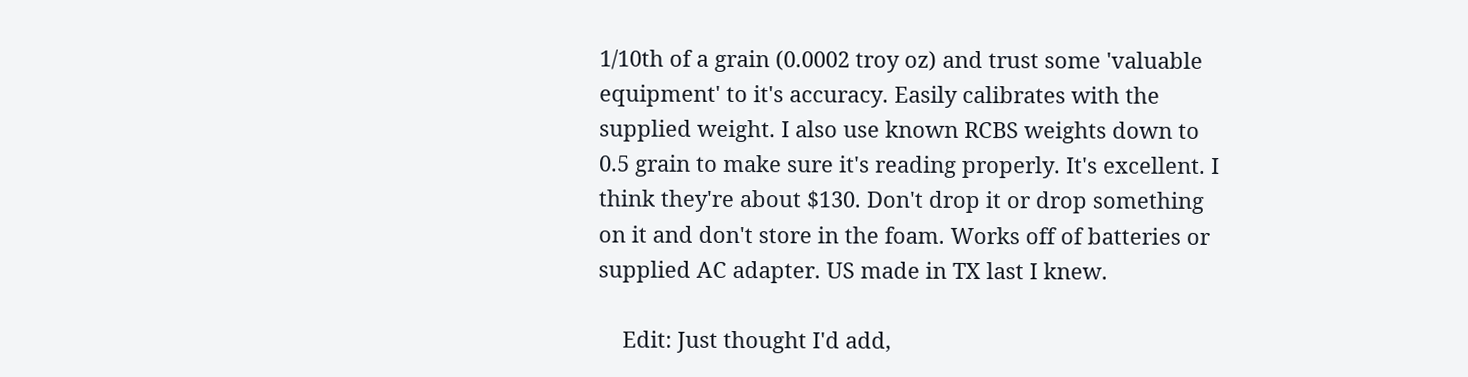1/10th of a grain (0.0002 troy oz) and trust some 'valuable equipment' to it's accuracy. Easily calibrates with the supplied weight. I also use known RCBS weights down to 0.5 grain to make sure it's reading properly. It's excellent. I think they're about $130. Don't drop it or drop something on it and don't store in the foam. Works off of batteries or supplied AC adapter. US made in TX last I knew.

    Edit: Just thought I'd add,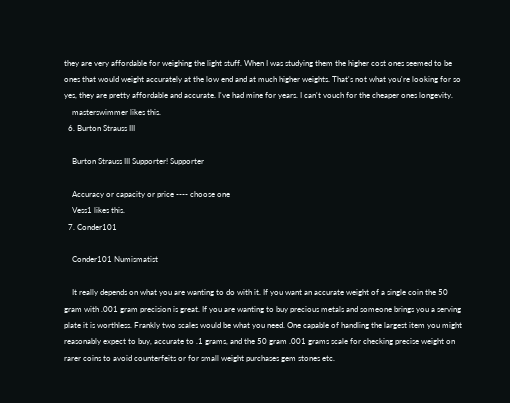they are very affordable for weighing the light stuff. When I was studying them the higher cost ones seemed to be ones that would weight accurately at the low end and at much higher weights. That's not what you're looking for so yes, they are pretty affordable and accurate. I've had mine for years. I can't vouch for the cheaper ones longevity.
    masterswimmer likes this.
  6. Burton Strauss III

    Burton Strauss III Supporter! Supporter

    Accuracy or capacity or price ---- choose one
    Vess1 likes this.
  7. Conder101

    Conder101 Numismatist

    It really depends on what you are wanting to do with it. If you want an accurate weight of a single coin the 50 gram with .001 gram precision is great. If you are wanting to buy precious metals and someone brings you a serving plate it is worthless. Frankly two scales would be what you need. One capable of handling the largest item you might reasonably expect to buy, accurate to .1 grams, and the 50 gram .001 grams scale for checking precise weight on rarer coins to avoid counterfeits or for small weight purchases gem stones etc.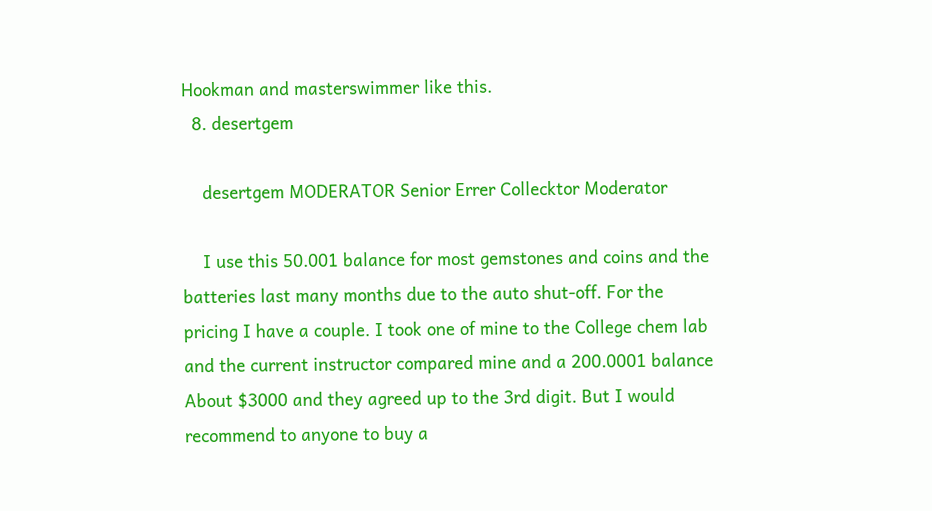Hookman and masterswimmer like this.
  8. desertgem

    desertgem MODERATOR Senior Errer Collecktor Moderator

    I use this 50.001 balance for most gemstones and coins and the batteries last many months due to the auto shut-off. For the pricing I have a couple. I took one of mine to the College chem lab and the current instructor compared mine and a 200.0001 balance About $3000 and they agreed up to the 3rd digit. But I would recommend to anyone to buy a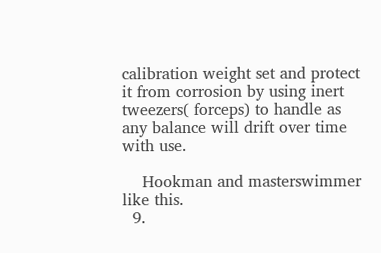calibration weight set and protect it from corrosion by using inert tweezers( forceps) to handle as any balance will drift over time with use.

    Hookman and masterswimmer like this.
  9.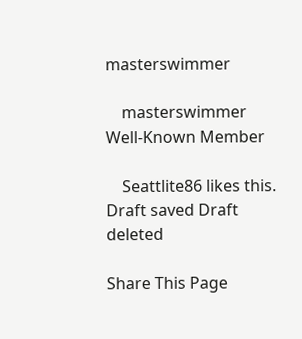masterswimmer

    masterswimmer Well-Known Member

    Seattlite86 likes this.
Draft saved Draft deleted

Share This Page